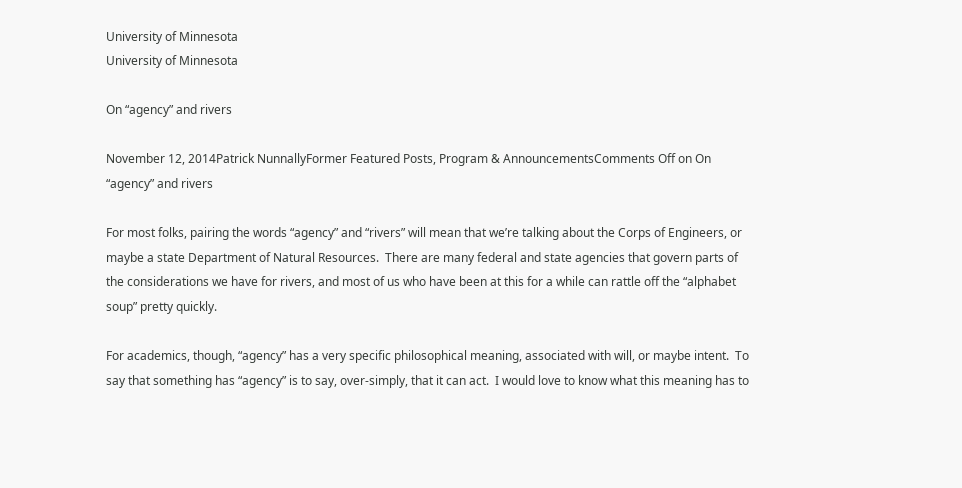University of Minnesota
University of Minnesota

On “agency” and rivers

November 12, 2014Patrick NunnallyFormer Featured Posts, Program & AnnouncementsComments Off on On “agency” and rivers

For most folks, pairing the words “agency” and “rivers” will mean that we’re talking about the Corps of Engineers, or maybe a state Department of Natural Resources.  There are many federal and state agencies that govern parts of the considerations we have for rivers, and most of us who have been at this for a while can rattle off the “alphabet soup” pretty quickly.

For academics, though, “agency” has a very specific philosophical meaning, associated with will, or maybe intent.  To say that something has “agency” is to say, over-simply, that it can act.  I would love to know what this meaning has to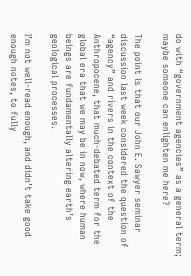do with “government agencies” as a general term; maybe someone can enlighten me here?

The point is that our John E. Sawyer seminar discussion last week considered the question of “agency” and rivers in the context of the Anthropocene, that much-debated term for the global era that we may be in now, where human beings are fundamentally altering earth’s geological processes.

I’m not well-read enough, and didn’t take good enough notes, to fully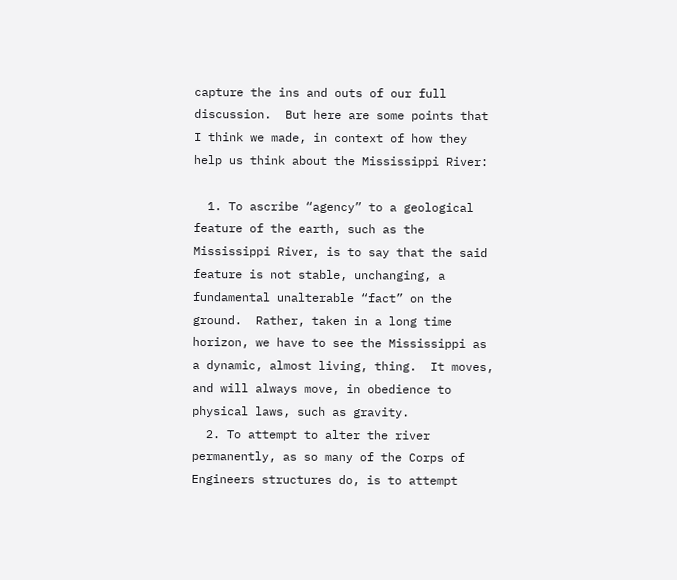capture the ins and outs of our full discussion.  But here are some points that I think we made, in context of how they help us think about the Mississippi River:

  1. To ascribe “agency” to a geological feature of the earth, such as the Mississippi River, is to say that the said feature is not stable, unchanging, a fundamental unalterable “fact” on the ground.  Rather, taken in a long time horizon, we have to see the Mississippi as a dynamic, almost living, thing.  It moves, and will always move, in obedience to physical laws, such as gravity.
  2. To attempt to alter the river permanently, as so many of the Corps of Engineers structures do, is to attempt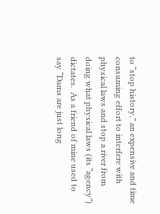to “stop history,” an expensive and time consuming effort to interfere with physical laws and stop a river from doing what physical laws (its “agency”) dictates.  As a friend of mine used to say “Dams are just long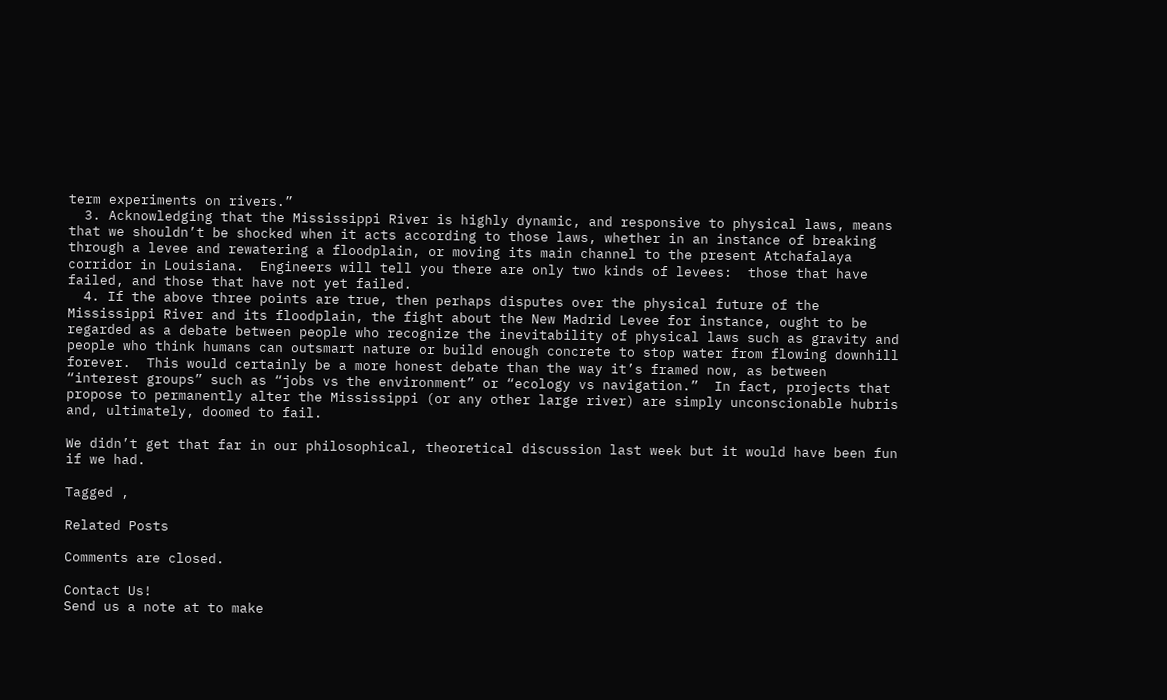term experiments on rivers.”
  3. Acknowledging that the Mississippi River is highly dynamic, and responsive to physical laws, means that we shouldn’t be shocked when it acts according to those laws, whether in an instance of breaking through a levee and rewatering a floodplain, or moving its main channel to the present Atchafalaya corridor in Louisiana.  Engineers will tell you there are only two kinds of levees:  those that have failed, and those that have not yet failed.
  4. If the above three points are true, then perhaps disputes over the physical future of the Mississippi River and its floodplain, the fight about the New Madrid Levee for instance, ought to be regarded as a debate between people who recognize the inevitability of physical laws such as gravity and people who think humans can outsmart nature or build enough concrete to stop water from flowing downhill forever.  This would certainly be a more honest debate than the way it’s framed now, as between “interest groups” such as “jobs vs the environment” or “ecology vs navigation.”  In fact, projects that propose to permanently alter the Mississippi (or any other large river) are simply unconscionable hubris and, ultimately, doomed to fail.

We didn’t get that far in our philosophical, theoretical discussion last week but it would have been fun if we had.

Tagged ,

Related Posts

Comments are closed.

Contact Us!
Send us a note at to make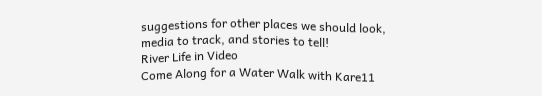suggestions for other places we should look, media to track, and stories to tell!
River Life in Video
Come Along for a Water Walk with Kare11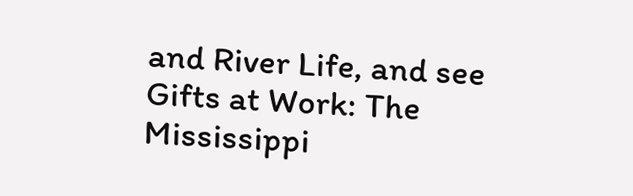and River Life, and see Gifts at Work: The Mississippi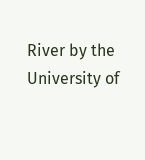River by the University of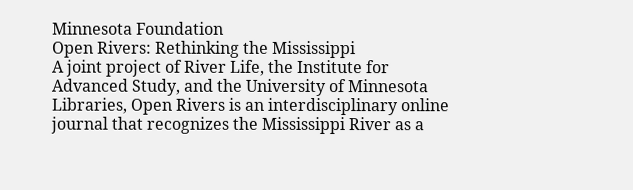Minnesota Foundation
Open Rivers: Rethinking the Mississippi
A joint project of River Life, the Institute for Advanced Study, and the University of Minnesota Libraries, Open Rivers is an interdisciplinary online journal that recognizes the Mississippi River as a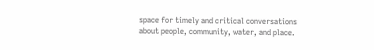space for timely and critical conversations about people, community, water, and place.